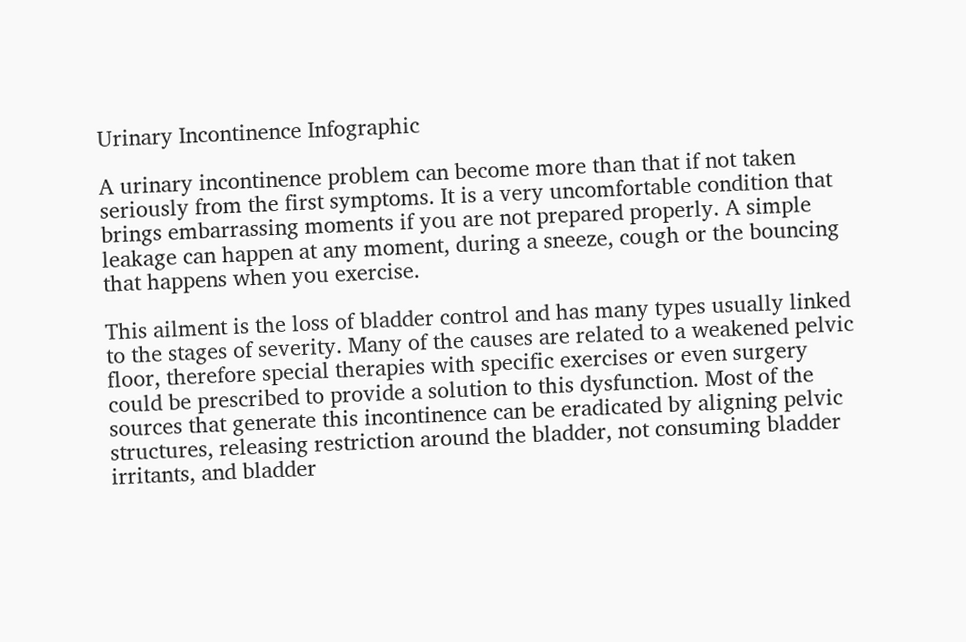Urinary Incontinence Infographic

A urinary incontinence problem can become more than that if not taken seriously from the first symptoms. It is a very uncomfortable condition that brings embarrassing moments if you are not prepared properly. A simple leakage can happen at any moment, during a sneeze, cough or the bouncing that happens when you exercise.

This ailment is the loss of bladder control and has many types usually linked to the stages of severity. Many of the causes are related to a weakened pelvic floor, therefore special therapies with specific exercises or even surgery could be prescribed to provide a solution to this dysfunction. Most of the sources that generate this incontinence can be eradicated by aligning pelvic structures, releasing restriction around the bladder, not consuming bladder irritants, and bladder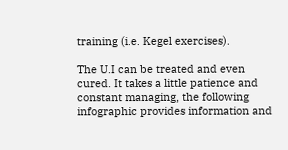training (i.e. Kegel exercises).

The U.I can be treated and even cured. It takes a little patience and constant managing, the following infographic provides information and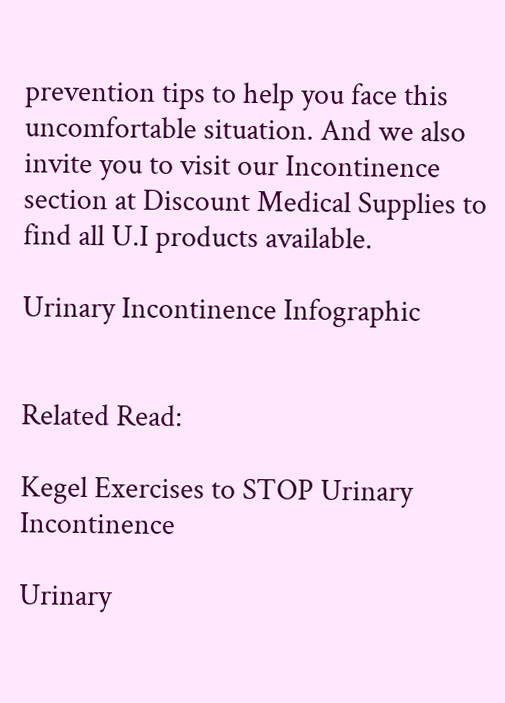prevention tips to help you face this uncomfortable situation. And we also invite you to visit our Incontinence section at Discount Medical Supplies to find all U.I products available.

Urinary Incontinence Infographic


Related Read:

Kegel Exercises to STOP Urinary Incontinence

Urinary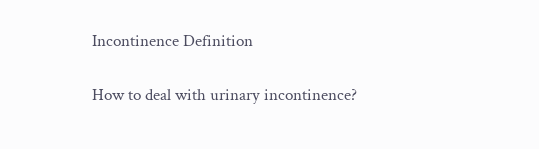Incontinence Definition

How to deal with urinary incontinence?